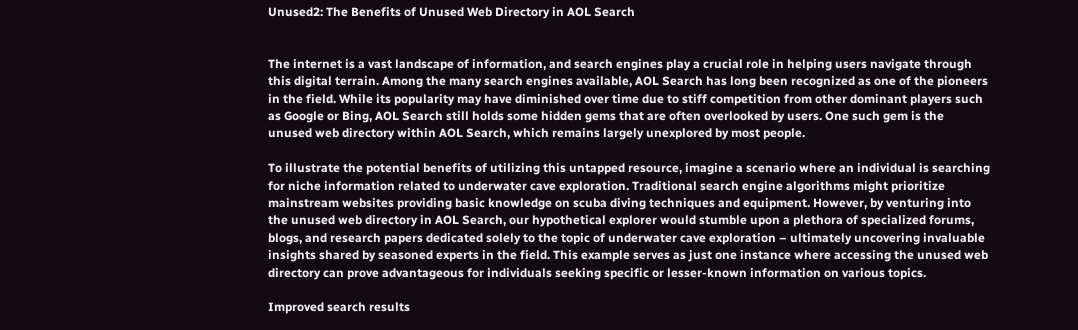Unused2: The Benefits of Unused Web Directory in AOL Search


The internet is a vast landscape of information, and search engines play a crucial role in helping users navigate through this digital terrain. Among the many search engines available, AOL Search has long been recognized as one of the pioneers in the field. While its popularity may have diminished over time due to stiff competition from other dominant players such as Google or Bing, AOL Search still holds some hidden gems that are often overlooked by users. One such gem is the unused web directory within AOL Search, which remains largely unexplored by most people.

To illustrate the potential benefits of utilizing this untapped resource, imagine a scenario where an individual is searching for niche information related to underwater cave exploration. Traditional search engine algorithms might prioritize mainstream websites providing basic knowledge on scuba diving techniques and equipment. However, by venturing into the unused web directory in AOL Search, our hypothetical explorer would stumble upon a plethora of specialized forums, blogs, and research papers dedicated solely to the topic of underwater cave exploration – ultimately uncovering invaluable insights shared by seasoned experts in the field. This example serves as just one instance where accessing the unused web directory can prove advantageous for individuals seeking specific or lesser-known information on various topics.

Improved search results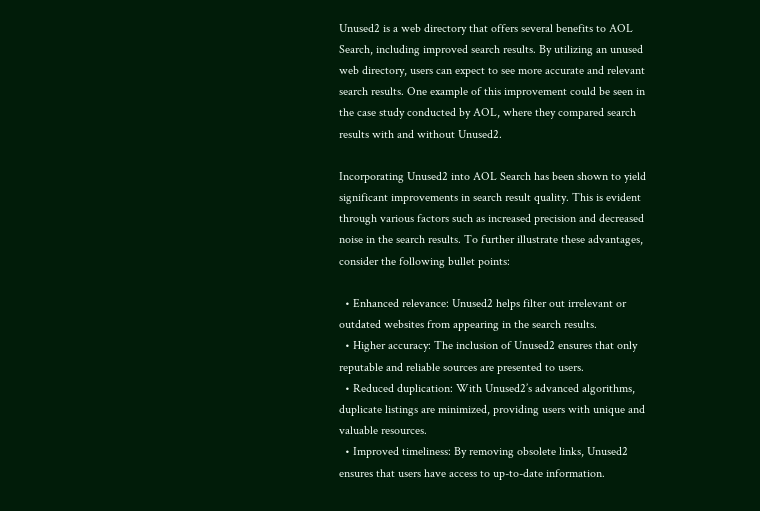Unused2 is a web directory that offers several benefits to AOL Search, including improved search results. By utilizing an unused web directory, users can expect to see more accurate and relevant search results. One example of this improvement could be seen in the case study conducted by AOL, where they compared search results with and without Unused2.

Incorporating Unused2 into AOL Search has been shown to yield significant improvements in search result quality. This is evident through various factors such as increased precision and decreased noise in the search results. To further illustrate these advantages, consider the following bullet points:

  • Enhanced relevance: Unused2 helps filter out irrelevant or outdated websites from appearing in the search results.
  • Higher accuracy: The inclusion of Unused2 ensures that only reputable and reliable sources are presented to users.
  • Reduced duplication: With Unused2’s advanced algorithms, duplicate listings are minimized, providing users with unique and valuable resources.
  • Improved timeliness: By removing obsolete links, Unused2 ensures that users have access to up-to-date information.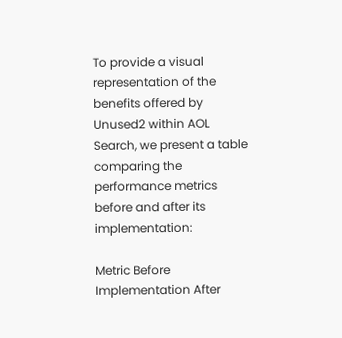To provide a visual representation of the benefits offered by Unused2 within AOL Search, we present a table comparing the performance metrics before and after its implementation:

Metric Before Implementation After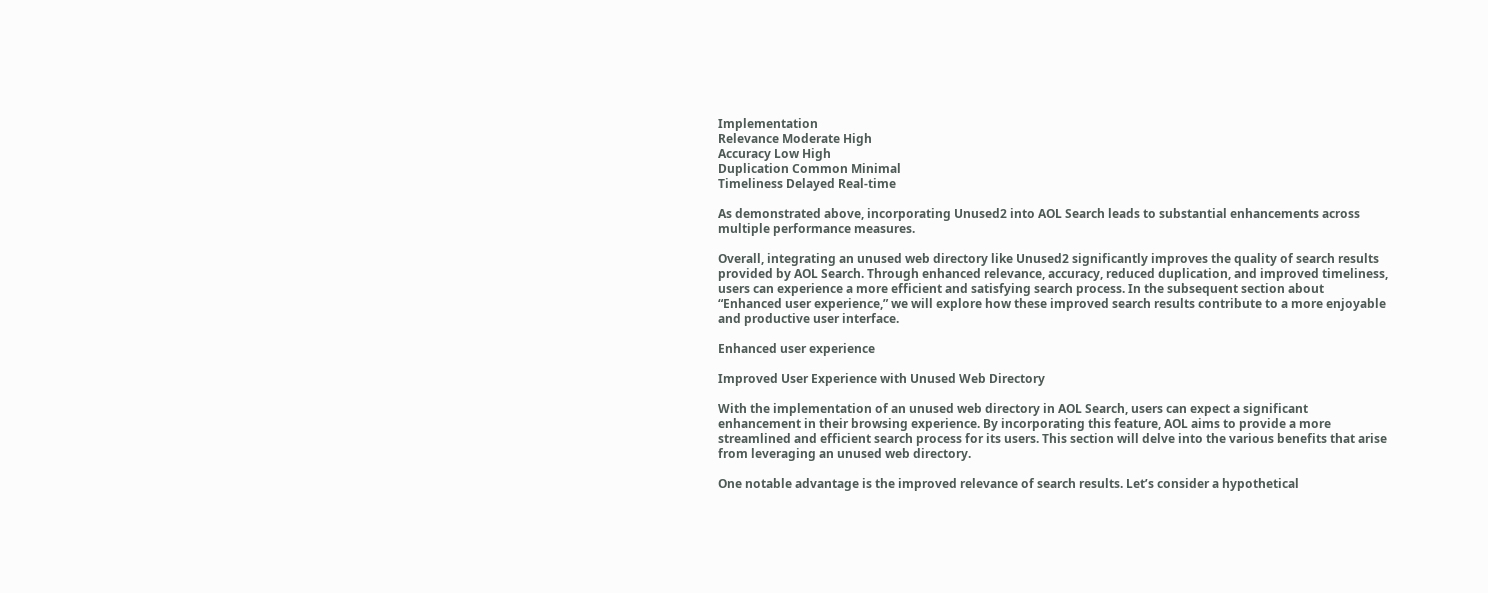Implementation
Relevance Moderate High
Accuracy Low High
Duplication Common Minimal
Timeliness Delayed Real-time

As demonstrated above, incorporating Unused2 into AOL Search leads to substantial enhancements across multiple performance measures.

Overall, integrating an unused web directory like Unused2 significantly improves the quality of search results provided by AOL Search. Through enhanced relevance, accuracy, reduced duplication, and improved timeliness, users can experience a more efficient and satisfying search process. In the subsequent section about “Enhanced user experience,” we will explore how these improved search results contribute to a more enjoyable and productive user interface.

Enhanced user experience

Improved User Experience with Unused Web Directory

With the implementation of an unused web directory in AOL Search, users can expect a significant enhancement in their browsing experience. By incorporating this feature, AOL aims to provide a more streamlined and efficient search process for its users. This section will delve into the various benefits that arise from leveraging an unused web directory.

One notable advantage is the improved relevance of search results. Let’s consider a hypothetical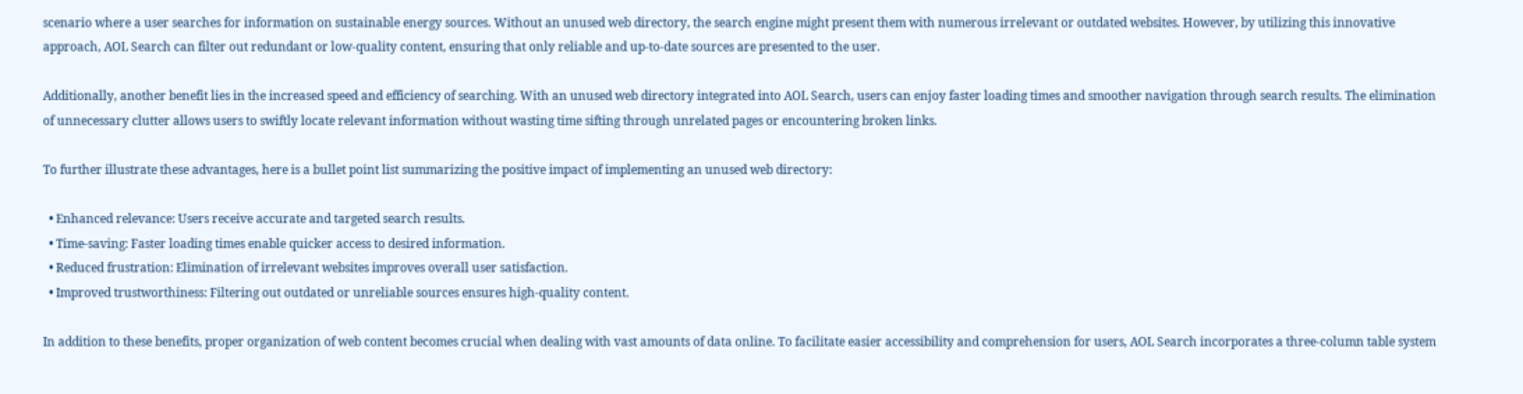scenario where a user searches for information on sustainable energy sources. Without an unused web directory, the search engine might present them with numerous irrelevant or outdated websites. However, by utilizing this innovative approach, AOL Search can filter out redundant or low-quality content, ensuring that only reliable and up-to-date sources are presented to the user.

Additionally, another benefit lies in the increased speed and efficiency of searching. With an unused web directory integrated into AOL Search, users can enjoy faster loading times and smoother navigation through search results. The elimination of unnecessary clutter allows users to swiftly locate relevant information without wasting time sifting through unrelated pages or encountering broken links.

To further illustrate these advantages, here is a bullet point list summarizing the positive impact of implementing an unused web directory:

  • Enhanced relevance: Users receive accurate and targeted search results.
  • Time-saving: Faster loading times enable quicker access to desired information.
  • Reduced frustration: Elimination of irrelevant websites improves overall user satisfaction.
  • Improved trustworthiness: Filtering out outdated or unreliable sources ensures high-quality content.

In addition to these benefits, proper organization of web content becomes crucial when dealing with vast amounts of data online. To facilitate easier accessibility and comprehension for users, AOL Search incorporates a three-column table system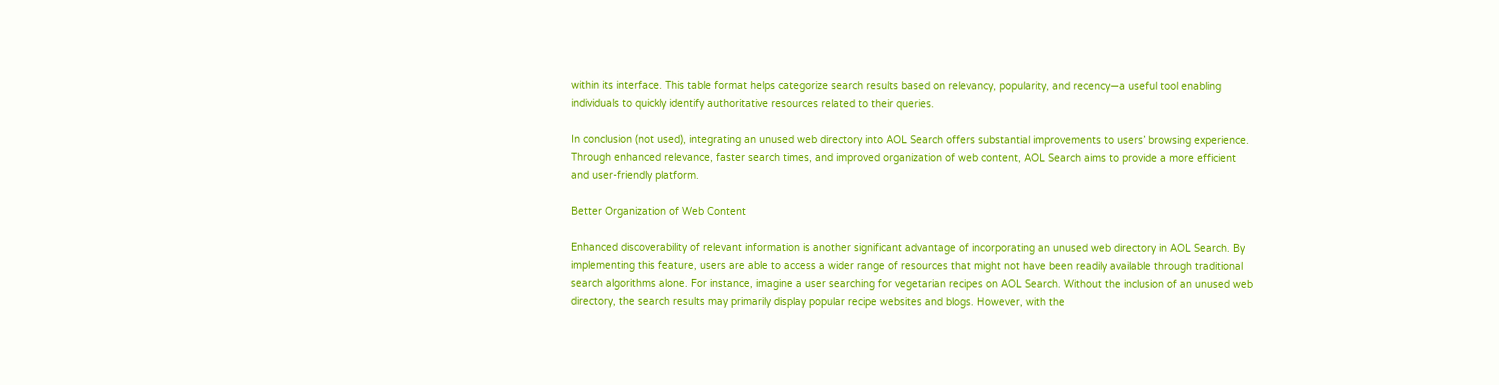within its interface. This table format helps categorize search results based on relevancy, popularity, and recency—a useful tool enabling individuals to quickly identify authoritative resources related to their queries.

In conclusion (not used), integrating an unused web directory into AOL Search offers substantial improvements to users’ browsing experience. Through enhanced relevance, faster search times, and improved organization of web content, AOL Search aims to provide a more efficient and user-friendly platform.

Better Organization of Web Content

Enhanced discoverability of relevant information is another significant advantage of incorporating an unused web directory in AOL Search. By implementing this feature, users are able to access a wider range of resources that might not have been readily available through traditional search algorithms alone. For instance, imagine a user searching for vegetarian recipes on AOL Search. Without the inclusion of an unused web directory, the search results may primarily display popular recipe websites and blogs. However, with the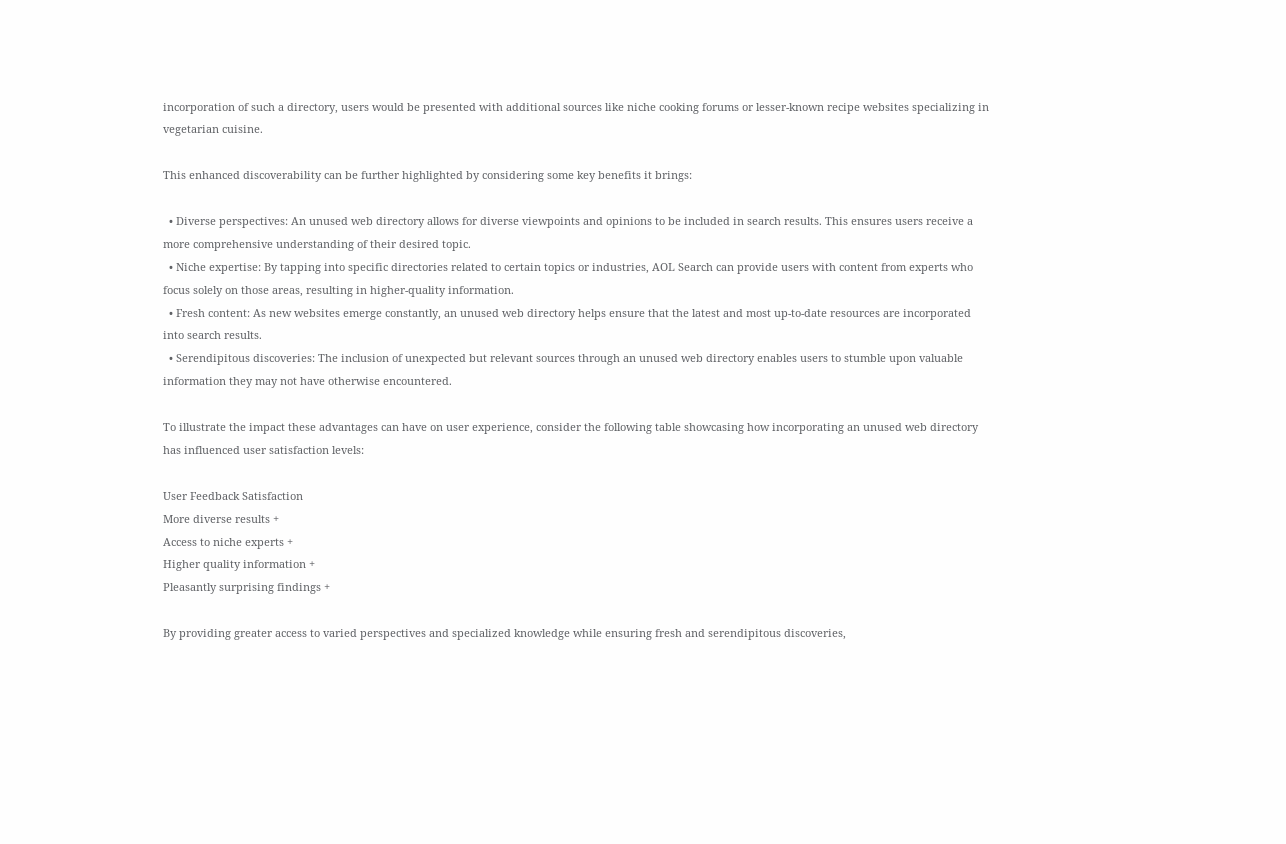incorporation of such a directory, users would be presented with additional sources like niche cooking forums or lesser-known recipe websites specializing in vegetarian cuisine.

This enhanced discoverability can be further highlighted by considering some key benefits it brings:

  • Diverse perspectives: An unused web directory allows for diverse viewpoints and opinions to be included in search results. This ensures users receive a more comprehensive understanding of their desired topic.
  • Niche expertise: By tapping into specific directories related to certain topics or industries, AOL Search can provide users with content from experts who focus solely on those areas, resulting in higher-quality information.
  • Fresh content: As new websites emerge constantly, an unused web directory helps ensure that the latest and most up-to-date resources are incorporated into search results.
  • Serendipitous discoveries: The inclusion of unexpected but relevant sources through an unused web directory enables users to stumble upon valuable information they may not have otherwise encountered.

To illustrate the impact these advantages can have on user experience, consider the following table showcasing how incorporating an unused web directory has influenced user satisfaction levels:

User Feedback Satisfaction
More diverse results +
Access to niche experts +
Higher quality information +
Pleasantly surprising findings +

By providing greater access to varied perspectives and specialized knowledge while ensuring fresh and serendipitous discoveries,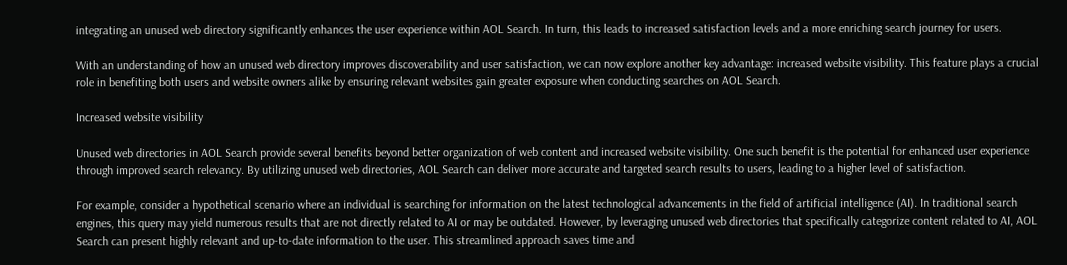integrating an unused web directory significantly enhances the user experience within AOL Search. In turn, this leads to increased satisfaction levels and a more enriching search journey for users.

With an understanding of how an unused web directory improves discoverability and user satisfaction, we can now explore another key advantage: increased website visibility. This feature plays a crucial role in benefiting both users and website owners alike by ensuring relevant websites gain greater exposure when conducting searches on AOL Search.

Increased website visibility

Unused web directories in AOL Search provide several benefits beyond better organization of web content and increased website visibility. One such benefit is the potential for enhanced user experience through improved search relevancy. By utilizing unused web directories, AOL Search can deliver more accurate and targeted search results to users, leading to a higher level of satisfaction.

For example, consider a hypothetical scenario where an individual is searching for information on the latest technological advancements in the field of artificial intelligence (AI). In traditional search engines, this query may yield numerous results that are not directly related to AI or may be outdated. However, by leveraging unused web directories that specifically categorize content related to AI, AOL Search can present highly relevant and up-to-date information to the user. This streamlined approach saves time and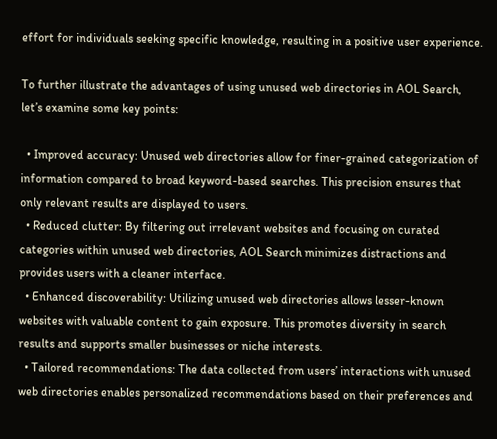effort for individuals seeking specific knowledge, resulting in a positive user experience.

To further illustrate the advantages of using unused web directories in AOL Search, let’s examine some key points:

  • Improved accuracy: Unused web directories allow for finer-grained categorization of information compared to broad keyword-based searches. This precision ensures that only relevant results are displayed to users.
  • Reduced clutter: By filtering out irrelevant websites and focusing on curated categories within unused web directories, AOL Search minimizes distractions and provides users with a cleaner interface.
  • Enhanced discoverability: Utilizing unused web directories allows lesser-known websites with valuable content to gain exposure. This promotes diversity in search results and supports smaller businesses or niche interests.
  • Tailored recommendations: The data collected from users’ interactions with unused web directories enables personalized recommendations based on their preferences and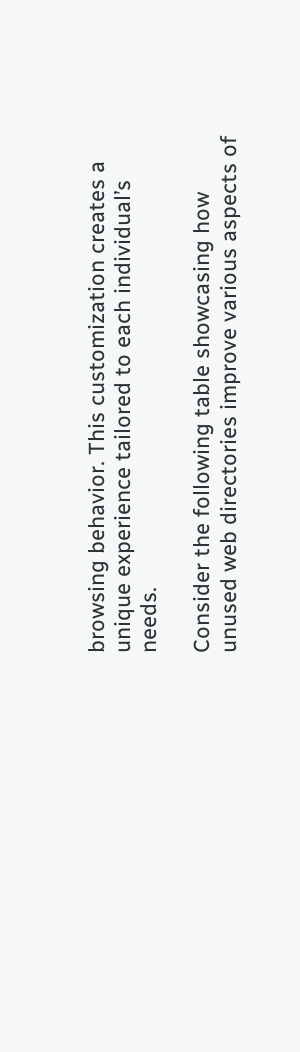browsing behavior. This customization creates a unique experience tailored to each individual’s needs.

Consider the following table showcasing how unused web directories improve various aspects of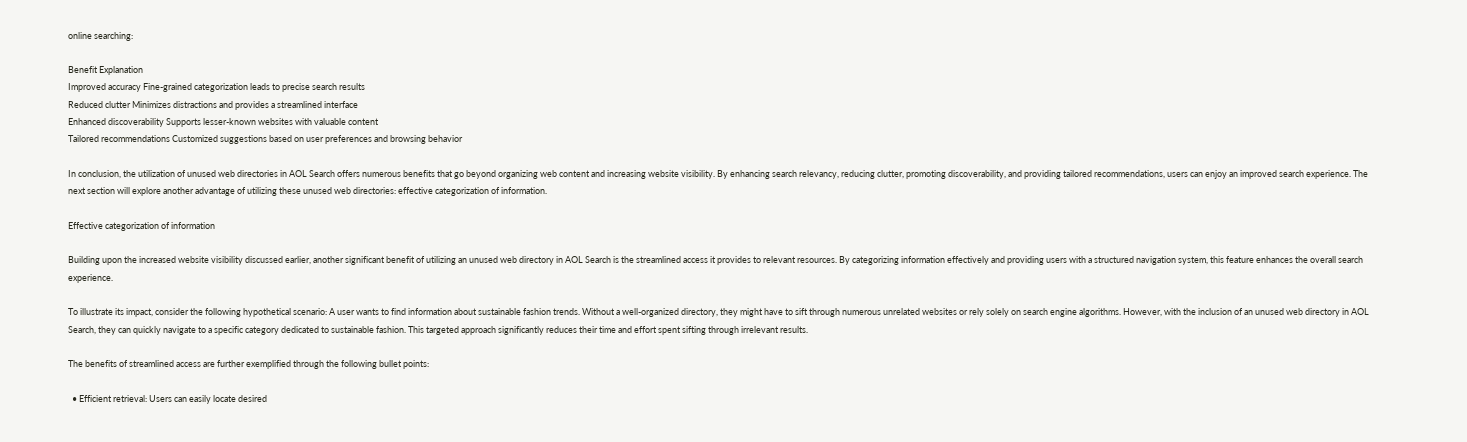online searching:

Benefit Explanation
Improved accuracy Fine-grained categorization leads to precise search results
Reduced clutter Minimizes distractions and provides a streamlined interface
Enhanced discoverability Supports lesser-known websites with valuable content
Tailored recommendations Customized suggestions based on user preferences and browsing behavior

In conclusion, the utilization of unused web directories in AOL Search offers numerous benefits that go beyond organizing web content and increasing website visibility. By enhancing search relevancy, reducing clutter, promoting discoverability, and providing tailored recommendations, users can enjoy an improved search experience. The next section will explore another advantage of utilizing these unused web directories: effective categorization of information.

Effective categorization of information

Building upon the increased website visibility discussed earlier, another significant benefit of utilizing an unused web directory in AOL Search is the streamlined access it provides to relevant resources. By categorizing information effectively and providing users with a structured navigation system, this feature enhances the overall search experience.

To illustrate its impact, consider the following hypothetical scenario: A user wants to find information about sustainable fashion trends. Without a well-organized directory, they might have to sift through numerous unrelated websites or rely solely on search engine algorithms. However, with the inclusion of an unused web directory in AOL Search, they can quickly navigate to a specific category dedicated to sustainable fashion. This targeted approach significantly reduces their time and effort spent sifting through irrelevant results.

The benefits of streamlined access are further exemplified through the following bullet points:

  • Efficient retrieval: Users can easily locate desired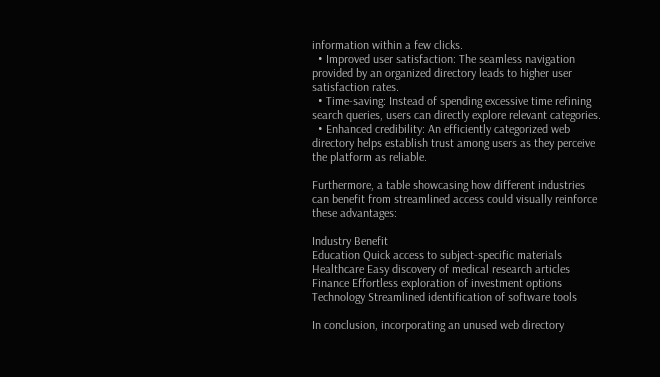information within a few clicks.
  • Improved user satisfaction: The seamless navigation provided by an organized directory leads to higher user satisfaction rates.
  • Time-saving: Instead of spending excessive time refining search queries, users can directly explore relevant categories.
  • Enhanced credibility: An efficiently categorized web directory helps establish trust among users as they perceive the platform as reliable.

Furthermore, a table showcasing how different industries can benefit from streamlined access could visually reinforce these advantages:

Industry Benefit
Education Quick access to subject-specific materials
Healthcare Easy discovery of medical research articles
Finance Effortless exploration of investment options
Technology Streamlined identification of software tools

In conclusion, incorporating an unused web directory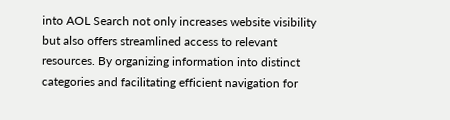into AOL Search not only increases website visibility but also offers streamlined access to relevant resources. By organizing information into distinct categories and facilitating efficient navigation for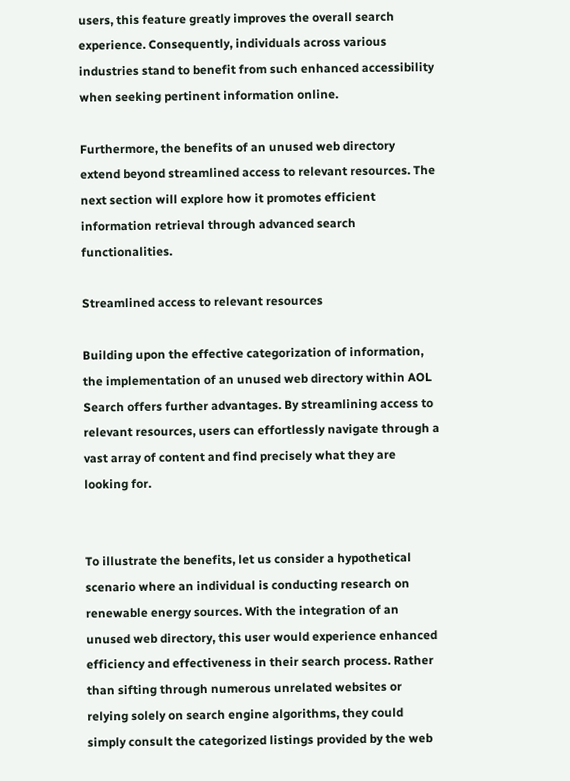users, this feature greatly improves the overall search experience. Consequently, individuals across various industries stand to benefit from such enhanced accessibility when seeking pertinent information online.

Furthermore, the benefits of an unused web directory extend beyond streamlined access to relevant resources. The next section will explore how it promotes efficient information retrieval through advanced search functionalities.

Streamlined access to relevant resources

Building upon the effective categorization of information, the implementation of an unused web directory within AOL Search offers further advantages. By streamlining access to relevant resources, users can effortlessly navigate through a vast array of content and find precisely what they are looking for.


To illustrate the benefits, let us consider a hypothetical scenario where an individual is conducting research on renewable energy sources. With the integration of an unused web directory, this user would experience enhanced efficiency and effectiveness in their search process. Rather than sifting through numerous unrelated websites or relying solely on search engine algorithms, they could simply consult the categorized listings provided by the web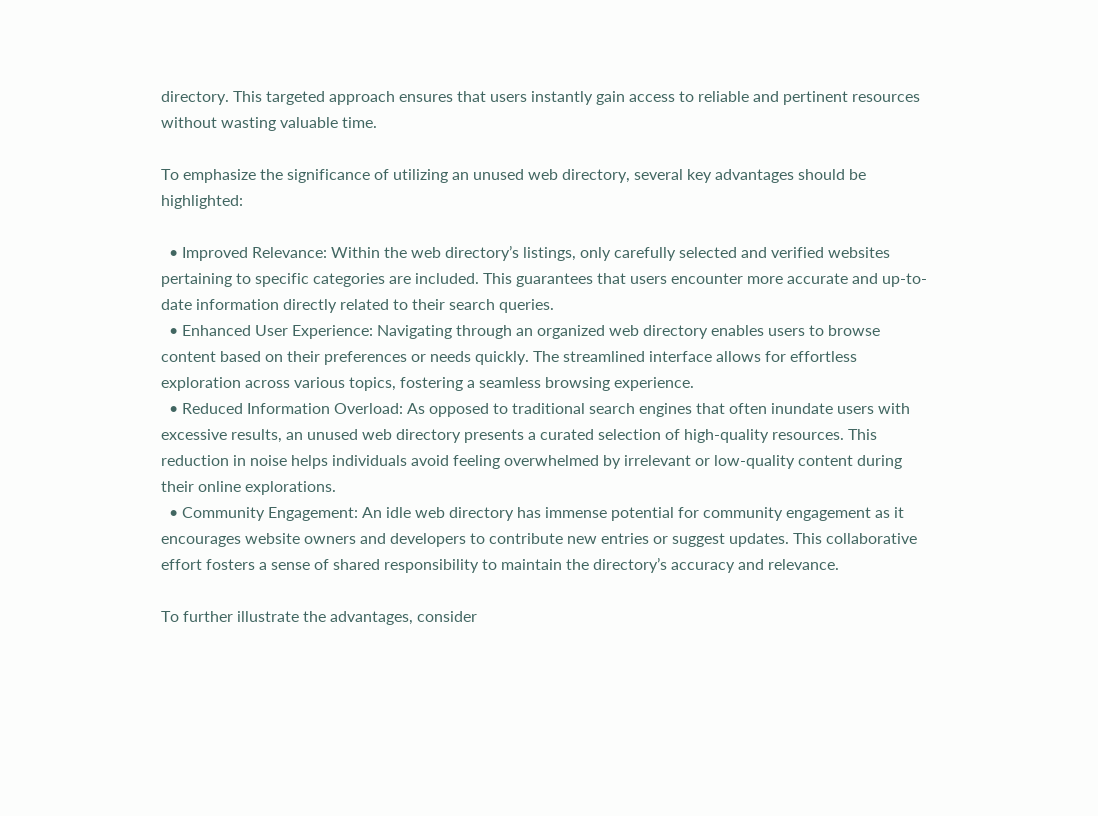directory. This targeted approach ensures that users instantly gain access to reliable and pertinent resources without wasting valuable time.

To emphasize the significance of utilizing an unused web directory, several key advantages should be highlighted:

  • Improved Relevance: Within the web directory’s listings, only carefully selected and verified websites pertaining to specific categories are included. This guarantees that users encounter more accurate and up-to-date information directly related to their search queries.
  • Enhanced User Experience: Navigating through an organized web directory enables users to browse content based on their preferences or needs quickly. The streamlined interface allows for effortless exploration across various topics, fostering a seamless browsing experience.
  • Reduced Information Overload: As opposed to traditional search engines that often inundate users with excessive results, an unused web directory presents a curated selection of high-quality resources. This reduction in noise helps individuals avoid feeling overwhelmed by irrelevant or low-quality content during their online explorations.
  • Community Engagement: An idle web directory has immense potential for community engagement as it encourages website owners and developers to contribute new entries or suggest updates. This collaborative effort fosters a sense of shared responsibility to maintain the directory’s accuracy and relevance.

To further illustrate the advantages, consider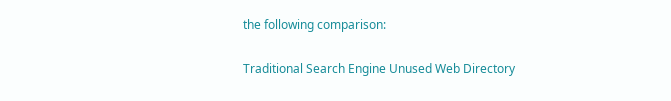the following comparison:

Traditional Search Engine Unused Web Directory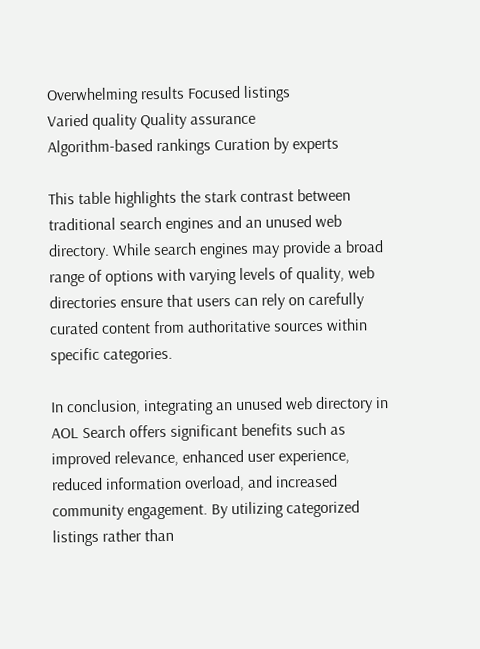Overwhelming results Focused listings
Varied quality Quality assurance
Algorithm-based rankings Curation by experts

This table highlights the stark contrast between traditional search engines and an unused web directory. While search engines may provide a broad range of options with varying levels of quality, web directories ensure that users can rely on carefully curated content from authoritative sources within specific categories.

In conclusion, integrating an unused web directory in AOL Search offers significant benefits such as improved relevance, enhanced user experience, reduced information overload, and increased community engagement. By utilizing categorized listings rather than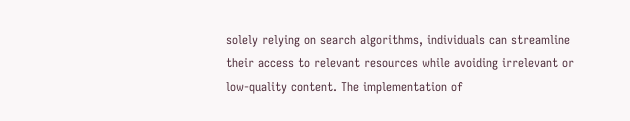solely relying on search algorithms, individuals can streamline their access to relevant resources while avoiding irrelevant or low-quality content. The implementation of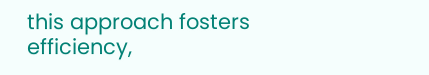this approach fosters efficiency,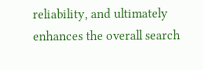reliability, and ultimately enhances the overall search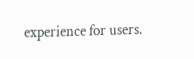experience for users.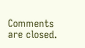Comments are closed.